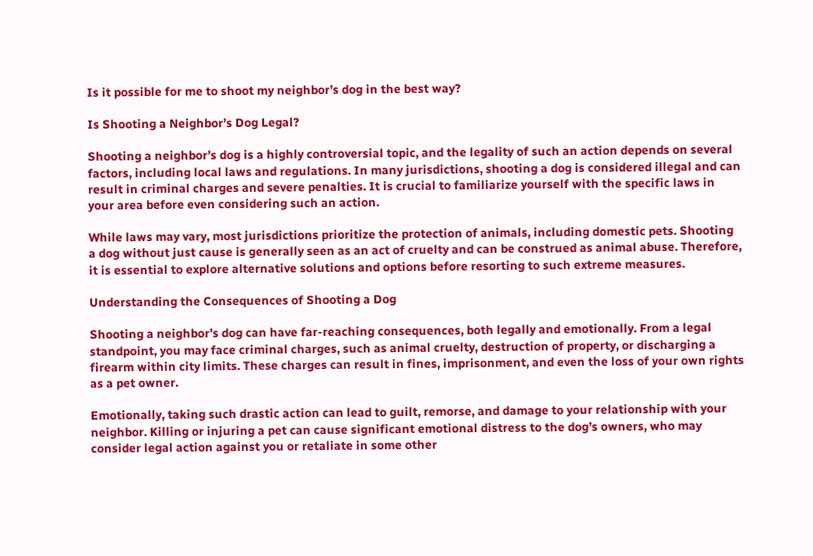Is it possible for me to shoot my neighbor’s dog in the best way?

Is Shooting a Neighbor’s Dog Legal?

Shooting a neighbor’s dog is a highly controversial topic, and the legality of such an action depends on several factors, including local laws and regulations. In many jurisdictions, shooting a dog is considered illegal and can result in criminal charges and severe penalties. It is crucial to familiarize yourself with the specific laws in your area before even considering such an action.

While laws may vary, most jurisdictions prioritize the protection of animals, including domestic pets. Shooting a dog without just cause is generally seen as an act of cruelty and can be construed as animal abuse. Therefore, it is essential to explore alternative solutions and options before resorting to such extreme measures.

Understanding the Consequences of Shooting a Dog

Shooting a neighbor’s dog can have far-reaching consequences, both legally and emotionally. From a legal standpoint, you may face criminal charges, such as animal cruelty, destruction of property, or discharging a firearm within city limits. These charges can result in fines, imprisonment, and even the loss of your own rights as a pet owner.

Emotionally, taking such drastic action can lead to guilt, remorse, and damage to your relationship with your neighbor. Killing or injuring a pet can cause significant emotional distress to the dog’s owners, who may consider legal action against you or retaliate in some other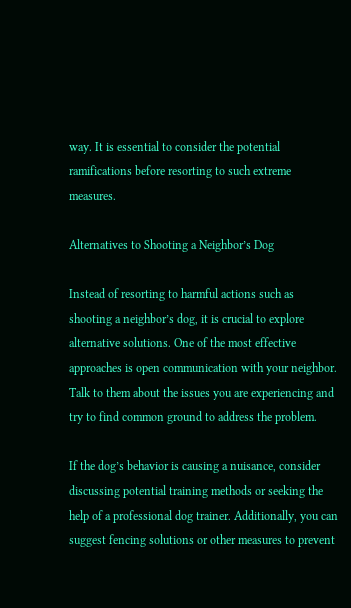way. It is essential to consider the potential ramifications before resorting to such extreme measures.

Alternatives to Shooting a Neighbor’s Dog

Instead of resorting to harmful actions such as shooting a neighbor’s dog, it is crucial to explore alternative solutions. One of the most effective approaches is open communication with your neighbor. Talk to them about the issues you are experiencing and try to find common ground to address the problem.

If the dog’s behavior is causing a nuisance, consider discussing potential training methods or seeking the help of a professional dog trainer. Additionally, you can suggest fencing solutions or other measures to prevent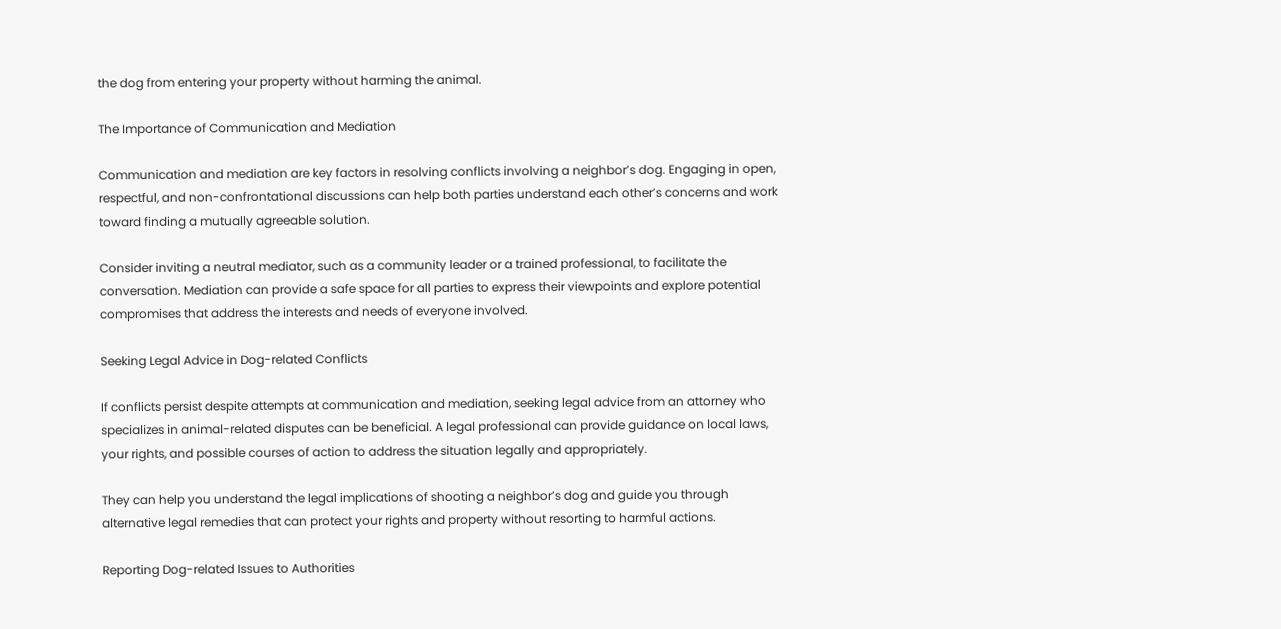the dog from entering your property without harming the animal.

The Importance of Communication and Mediation

Communication and mediation are key factors in resolving conflicts involving a neighbor’s dog. Engaging in open, respectful, and non-confrontational discussions can help both parties understand each other’s concerns and work toward finding a mutually agreeable solution.

Consider inviting a neutral mediator, such as a community leader or a trained professional, to facilitate the conversation. Mediation can provide a safe space for all parties to express their viewpoints and explore potential compromises that address the interests and needs of everyone involved.

Seeking Legal Advice in Dog-related Conflicts

If conflicts persist despite attempts at communication and mediation, seeking legal advice from an attorney who specializes in animal-related disputes can be beneficial. A legal professional can provide guidance on local laws, your rights, and possible courses of action to address the situation legally and appropriately.

They can help you understand the legal implications of shooting a neighbor’s dog and guide you through alternative legal remedies that can protect your rights and property without resorting to harmful actions.

Reporting Dog-related Issues to Authorities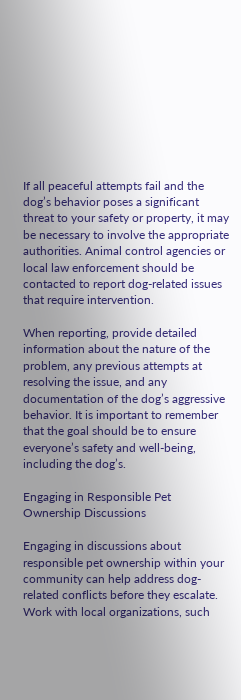If all peaceful attempts fail and the dog’s behavior poses a significant threat to your safety or property, it may be necessary to involve the appropriate authorities. Animal control agencies or local law enforcement should be contacted to report dog-related issues that require intervention.

When reporting, provide detailed information about the nature of the problem, any previous attempts at resolving the issue, and any documentation of the dog’s aggressive behavior. It is important to remember that the goal should be to ensure everyone’s safety and well-being, including the dog’s.

Engaging in Responsible Pet Ownership Discussions

Engaging in discussions about responsible pet ownership within your community can help address dog-related conflicts before they escalate. Work with local organizations, such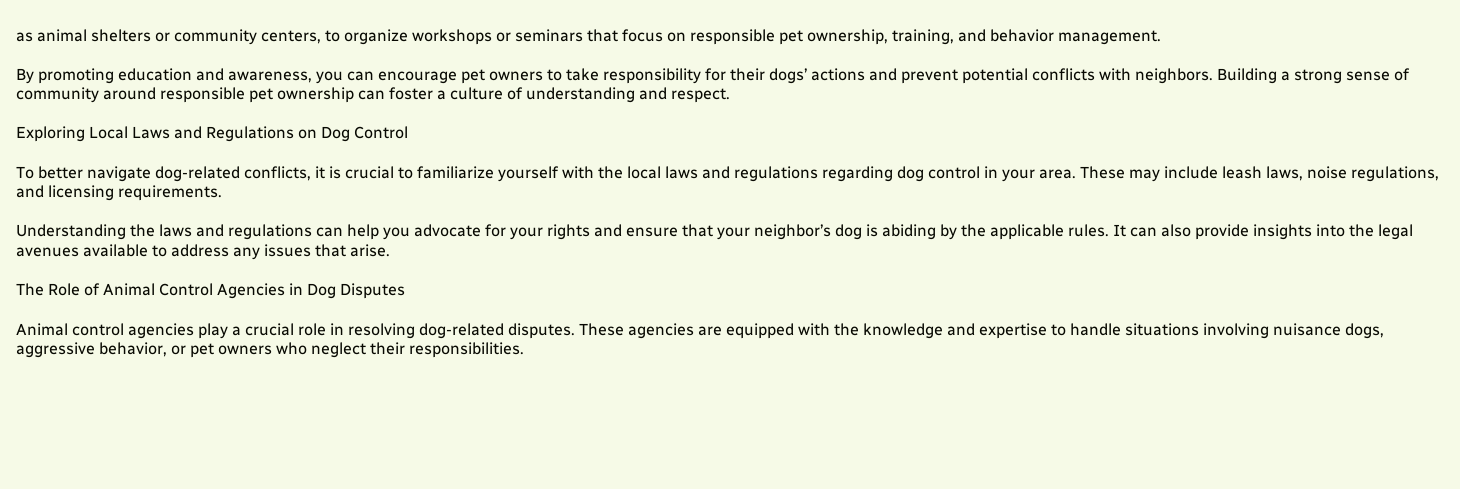as animal shelters or community centers, to organize workshops or seminars that focus on responsible pet ownership, training, and behavior management.

By promoting education and awareness, you can encourage pet owners to take responsibility for their dogs’ actions and prevent potential conflicts with neighbors. Building a strong sense of community around responsible pet ownership can foster a culture of understanding and respect.

Exploring Local Laws and Regulations on Dog Control

To better navigate dog-related conflicts, it is crucial to familiarize yourself with the local laws and regulations regarding dog control in your area. These may include leash laws, noise regulations, and licensing requirements.

Understanding the laws and regulations can help you advocate for your rights and ensure that your neighbor’s dog is abiding by the applicable rules. It can also provide insights into the legal avenues available to address any issues that arise.

The Role of Animal Control Agencies in Dog Disputes

Animal control agencies play a crucial role in resolving dog-related disputes. These agencies are equipped with the knowledge and expertise to handle situations involving nuisance dogs, aggressive behavior, or pet owners who neglect their responsibilities.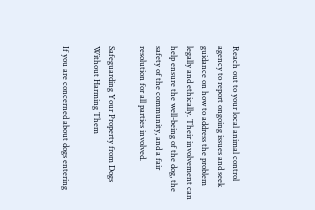Reach out to your local animal control agency to report ongoing issues and seek guidance on how to address the problem legally and ethically. Their involvement can help ensure the well-being of the dog, the safety of the community, and a fair resolution for all parties involved.

Safeguarding Your Property from Dogs Without Harming Them

If you are concerned about dogs entering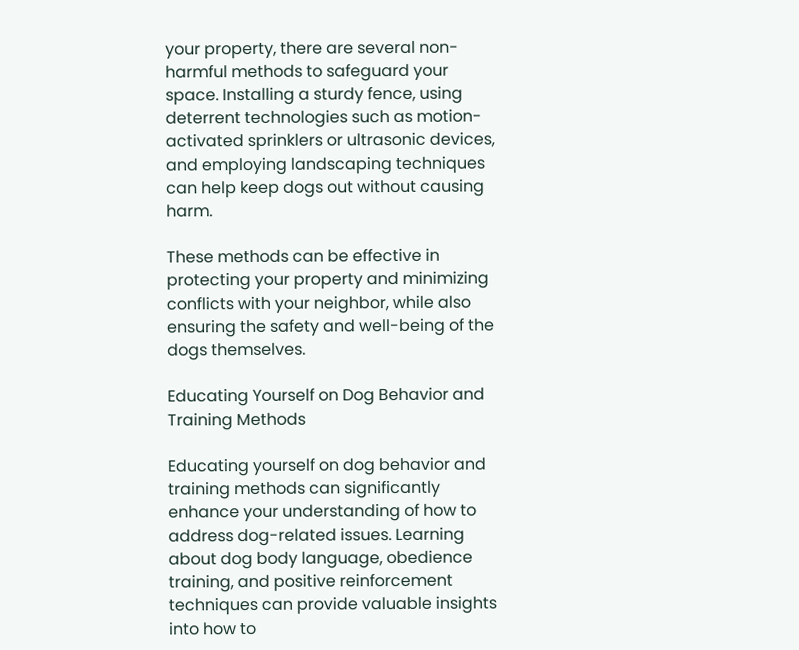your property, there are several non-harmful methods to safeguard your space. Installing a sturdy fence, using deterrent technologies such as motion-activated sprinklers or ultrasonic devices, and employing landscaping techniques can help keep dogs out without causing harm.

These methods can be effective in protecting your property and minimizing conflicts with your neighbor, while also ensuring the safety and well-being of the dogs themselves.

Educating Yourself on Dog Behavior and Training Methods

Educating yourself on dog behavior and training methods can significantly enhance your understanding of how to address dog-related issues. Learning about dog body language, obedience training, and positive reinforcement techniques can provide valuable insights into how to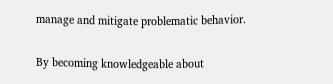manage and mitigate problematic behavior.

By becoming knowledgeable about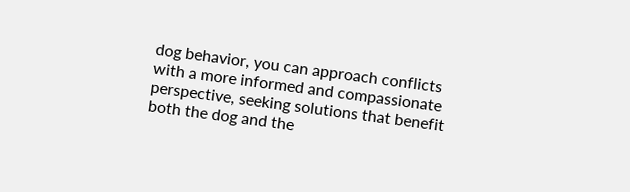dog behavior, you can approach conflicts with a more informed and compassionate perspective, seeking solutions that benefit both the dog and the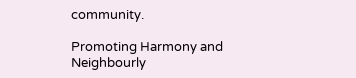community.

Promoting Harmony and Neighbourly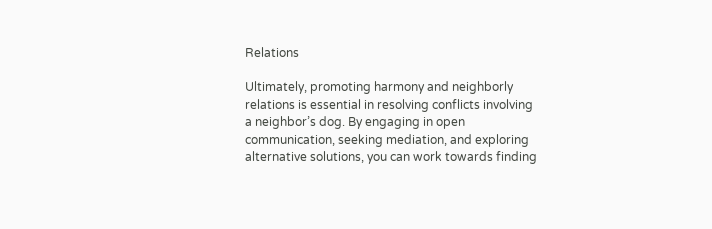Relations

Ultimately, promoting harmony and neighborly relations is essential in resolving conflicts involving a neighbor’s dog. By engaging in open communication, seeking mediation, and exploring alternative solutions, you can work towards finding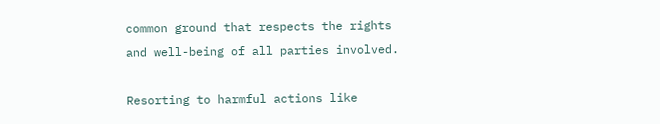common ground that respects the rights and well-being of all parties involved.

Resorting to harmful actions like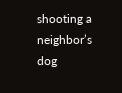shooting a neighbor’s dog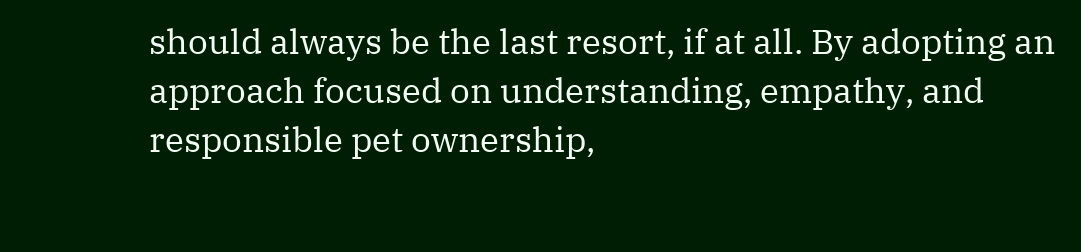should always be the last resort, if at all. By adopting an approach focused on understanding, empathy, and responsible pet ownership,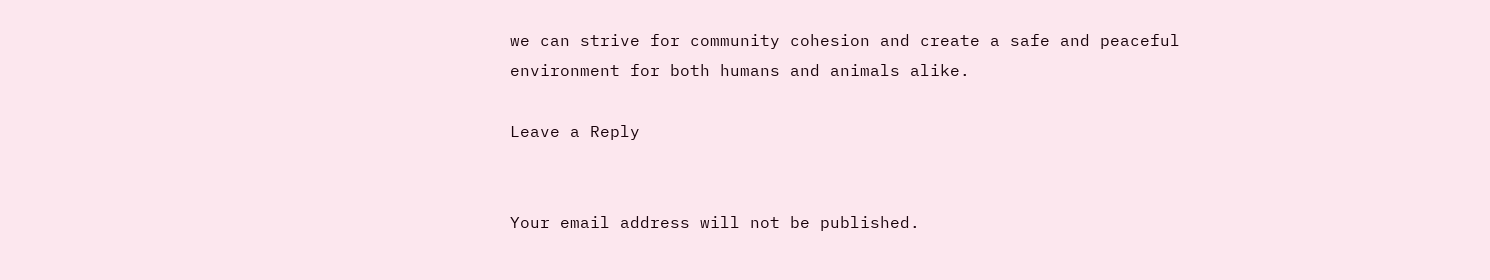we can strive for community cohesion and create a safe and peaceful environment for both humans and animals alike.

Leave a Reply


Your email address will not be published.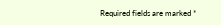Required fields are marked *